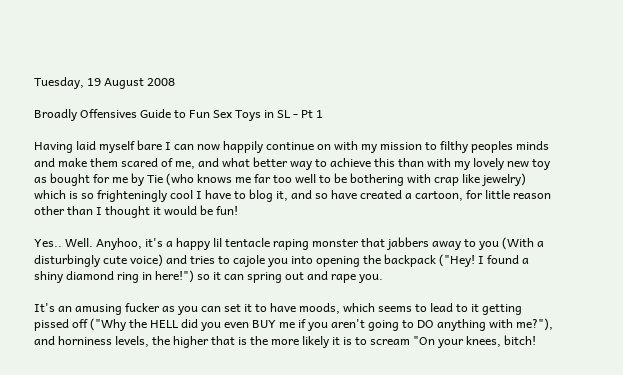Tuesday, 19 August 2008

Broadly Offensives Guide to Fun Sex Toys in SL - Pt 1

Having laid myself bare I can now happily continue on with my mission to filthy peoples minds and make them scared of me, and what better way to achieve this than with my lovely new toy as bought for me by Tie (who knows me far too well to be bothering with crap like jewelry) which is so frighteningly cool I have to blog it, and so have created a cartoon, for little reason other than I thought it would be fun!

Yes.. Well. Anyhoo, it's a happy lil tentacle raping monster that jabbers away to you (With a disturbingly cute voice) and tries to cajole you into opening the backpack ("Hey! I found a shiny diamond ring in here!") so it can spring out and rape you.

It's an amusing fucker as you can set it to have moods, which seems to lead to it getting pissed off ("Why the HELL did you even BUY me if you aren't going to DO anything with me?"), and horniness levels, the higher that is the more likely it is to scream "On your knees, bitch!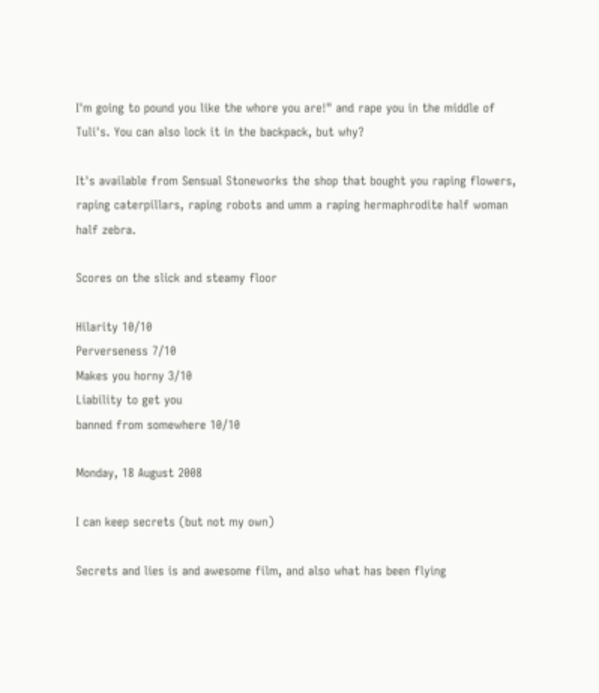I'm going to pound you like the whore you are!" and rape you in the middle of Tuli's. You can also lock it in the backpack, but why?

It's available from Sensual Stoneworks the shop that bought you raping flowers, raping caterpillars, raping robots and umm a raping hermaphrodite half woman half zebra.

Scores on the slick and steamy floor

Hilarity 10/10
Perverseness 7/10
Makes you horny 3/10
Liability to get you
banned from somewhere 10/10

Monday, 18 August 2008

I can keep secrets (but not my own)

Secrets and lies is and awesome film, and also what has been flying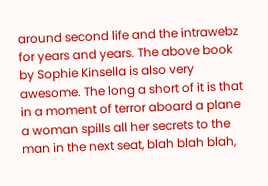around second life and the intrawebz for years and years. The above book by Sophie Kinsella is also very awesome. The long a short of it is that in a moment of terror aboard a plane a woman spills all her secrets to the man in the next seat, blah blah blah,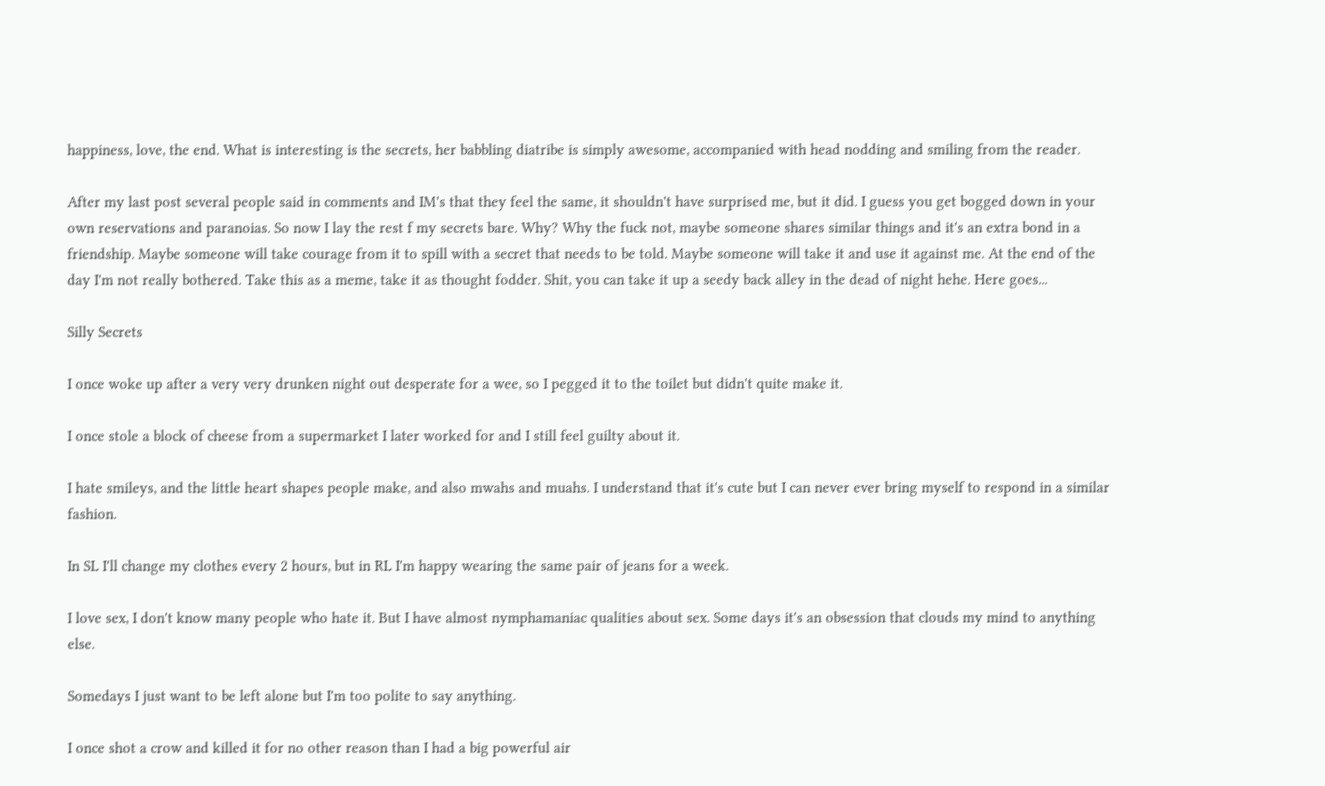happiness, love, the end. What is interesting is the secrets, her babbling diatribe is simply awesome, accompanied with head nodding and smiling from the reader.

After my last post several people said in comments and IM's that they feel the same, it shouldn't have surprised me, but it did. I guess you get bogged down in your own reservations and paranoias. So now I lay the rest f my secrets bare. Why? Why the fuck not, maybe someone shares similar things and it's an extra bond in a friendship. Maybe someone will take courage from it to spill with a secret that needs to be told. Maybe someone will take it and use it against me. At the end of the day I'm not really bothered. Take this as a meme, take it as thought fodder. Shit, you can take it up a seedy back alley in the dead of night hehe. Here goes...

Silly Secrets

I once woke up after a very very drunken night out desperate for a wee, so I pegged it to the toilet but didn't quite make it.

I once stole a block of cheese from a supermarket I later worked for and I still feel guilty about it.

I hate smileys, and the little heart shapes people make, and also mwahs and muahs. I understand that it's cute but I can never ever bring myself to respond in a similar fashion.

In SL I'll change my clothes every 2 hours, but in RL I'm happy wearing the same pair of jeans for a week.

I love sex, I don't know many people who hate it. But I have almost nymphamaniac qualities about sex. Some days it's an obsession that clouds my mind to anything else.

Somedays I just want to be left alone but I'm too polite to say anything.

I once shot a crow and killed it for no other reason than I had a big powerful air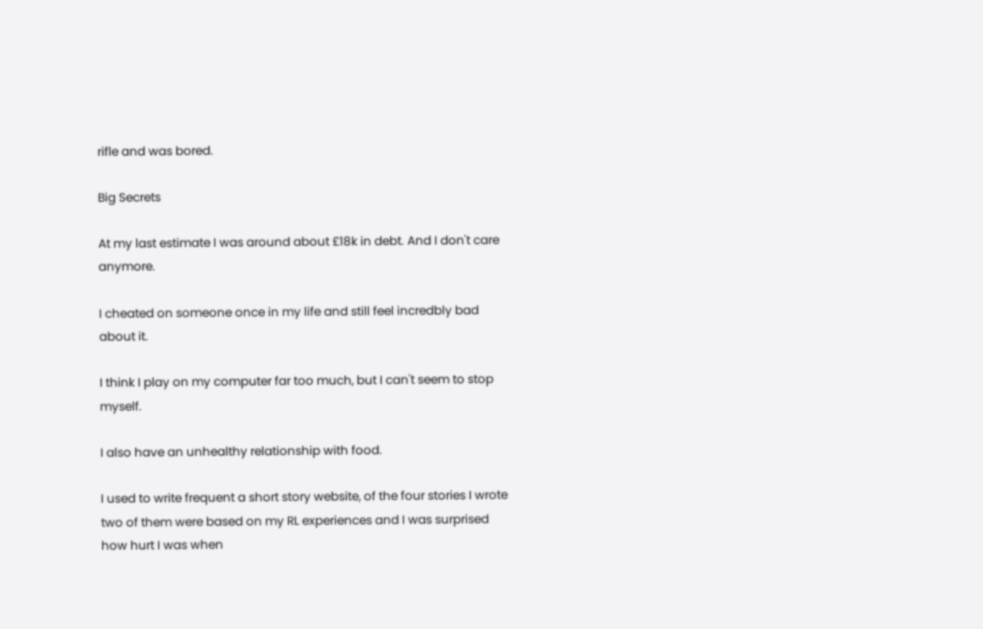rifle and was bored.

Big Secrets

At my last estimate I was around about £18k in debt. And I don't care anymore.

I cheated on someone once in my life and still feel incredbly bad about it.

I think I play on my computer far too much, but I can't seem to stop myself.

I also have an unhealthy relationship with food.

I used to write frequent a short story website, of the four stories I wrote two of them were based on my RL experiences and I was surprised how hurt I was when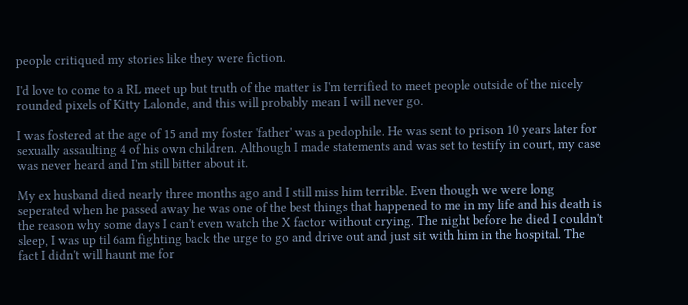people critiqued my stories like they were fiction.

I'd love to come to a RL meet up but truth of the matter is I'm terrified to meet people outside of the nicely rounded pixels of Kitty Lalonde, and this will probably mean I will never go.

I was fostered at the age of 15 and my foster 'father' was a pedophile. He was sent to prison 10 years later for sexually assaulting 4 of his own children. Although I made statements and was set to testify in court, my case was never heard and I'm still bitter about it.

My ex husband died nearly three months ago and I still miss him terrible. Even though we were long seperated when he passed away he was one of the best things that happened to me in my life and his death is the reason why some days I can't even watch the X factor without crying. The night before he died I couldn't sleep, I was up til 6am fighting back the urge to go and drive out and just sit with him in the hospital. The fact I didn't will haunt me for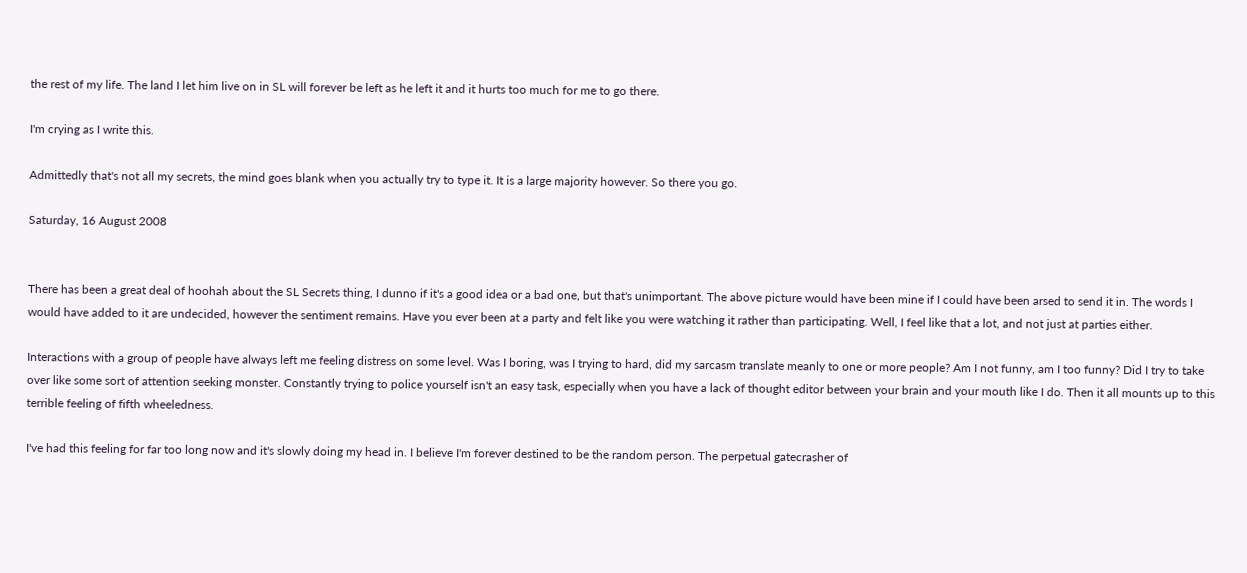the rest of my life. The land I let him live on in SL will forever be left as he left it and it hurts too much for me to go there.

I'm crying as I write this.

Admittedly that's not all my secrets, the mind goes blank when you actually try to type it. It is a large majority however. So there you go.

Saturday, 16 August 2008


There has been a great deal of hoohah about the SL Secrets thing, I dunno if it's a good idea or a bad one, but that's unimportant. The above picture would have been mine if I could have been arsed to send it in. The words I would have added to it are undecided, however the sentiment remains. Have you ever been at a party and felt like you were watching it rather than participating. Well, I feel like that a lot, and not just at parties either.

Interactions with a group of people have always left me feeling distress on some level. Was I boring, was I trying to hard, did my sarcasm translate meanly to one or more people? Am I not funny, am I too funny? Did I try to take over like some sort of attention seeking monster. Constantly trying to police yourself isn't an easy task, especially when you have a lack of thought editor between your brain and your mouth like I do. Then it all mounts up to this terrible feeling of fifth wheeledness.

I've had this feeling for far too long now and it's slowly doing my head in. I believe I'm forever destined to be the random person. The perpetual gatecrasher of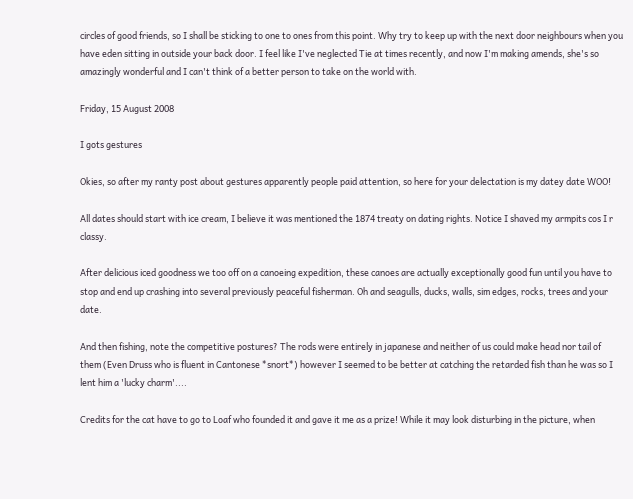circles of good friends, so I shall be sticking to one to ones from this point. Why try to keep up with the next door neighbours when you have eden sitting in outside your back door. I feel like I've neglected Tie at times recently, and now I'm making amends, she's so amazingly wonderful and I can't think of a better person to take on the world with.

Friday, 15 August 2008

I gots gestures

Okies, so after my ranty post about gestures apparently people paid attention, so here for your delectation is my datey date WOO!

All dates should start with ice cream, I believe it was mentioned the 1874 treaty on dating rights. Notice I shaved my armpits cos I r classy.

After delicious iced goodness we too off on a canoeing expedition, these canoes are actually exceptionally good fun until you have to stop and end up crashing into several previously peaceful fisherman. Oh and seagulls, ducks, walls, sim edges, rocks, trees and your date.

And then fishing, note the competitive postures? The rods were entirely in japanese and neither of us could make head nor tail of them (Even Druss who is fluent in Cantonese *snort*) however I seemed to be better at catching the retarded fish than he was so I lent him a 'lucky charm'....

Credits for the cat have to go to Loaf who founded it and gave it me as a prize! While it may look disturbing in the picture, when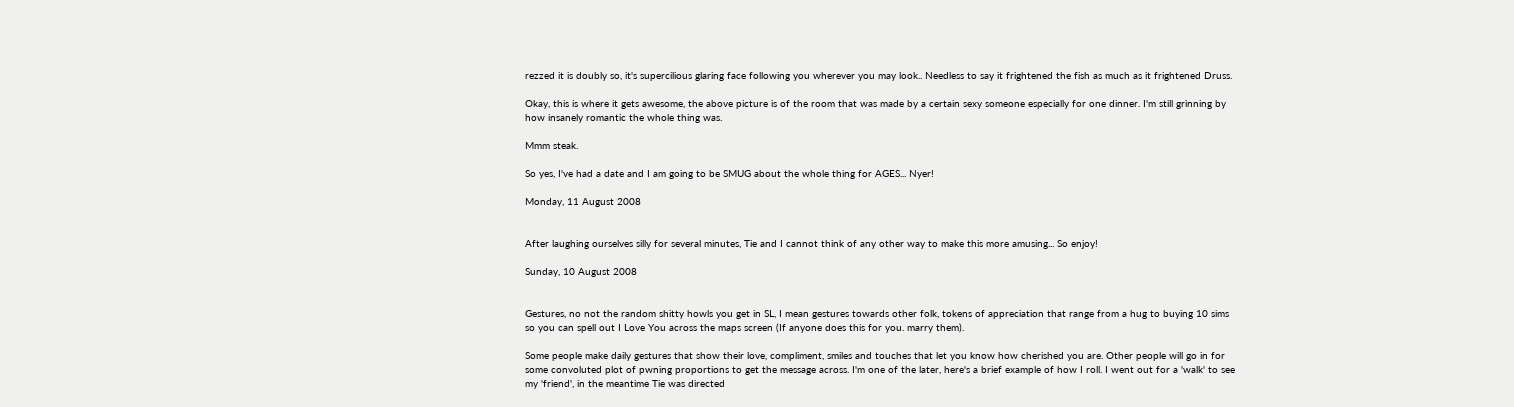rezzed it is doubly so, it's supercilious glaring face following you wherever you may look.. Needless to say it frightened the fish as much as it frightened Druss.

Okay, this is where it gets awesome, the above picture is of the room that was made by a certain sexy someone especially for one dinner. I'm still grinning by how insanely romantic the whole thing was.

Mmm steak.

So yes, I've had a date and I am going to be SMUG about the whole thing for AGES... Nyer!

Monday, 11 August 2008


After laughing ourselves silly for several minutes, Tie and I cannot think of any other way to make this more amusing... So enjoy!

Sunday, 10 August 2008


Gestures, no not the random shitty howls you get in SL, I mean gestures towards other folk, tokens of appreciation that range from a hug to buying 10 sims so you can spell out I Love You across the maps screen (If anyone does this for you. marry them).

Some people make daily gestures that show their love, compliment, smiles and touches that let you know how cherished you are. Other people will go in for some convoluted plot of pwning proportions to get the message across. I'm one of the later, here's a brief example of how I roll. I went out for a 'walk' to see my 'friend', in the meantime Tie was directed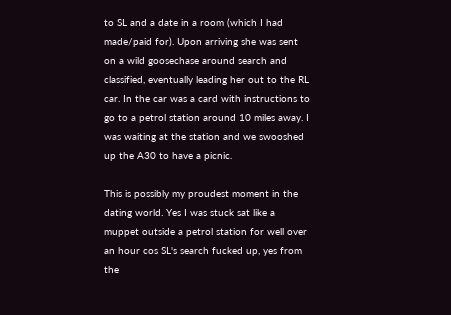to SL and a date in a room (which I had made/paid for). Upon arriving she was sent on a wild goosechase around search and classified, eventually leading her out to the RL car. In the car was a card with instructions to go to a petrol station around 10 miles away. I was waiting at the station and we swooshed up the A30 to have a picnic.

This is possibly my proudest moment in the dating world. Yes I was stuck sat like a muppet outside a petrol station for well over an hour cos SL's search fucked up, yes from the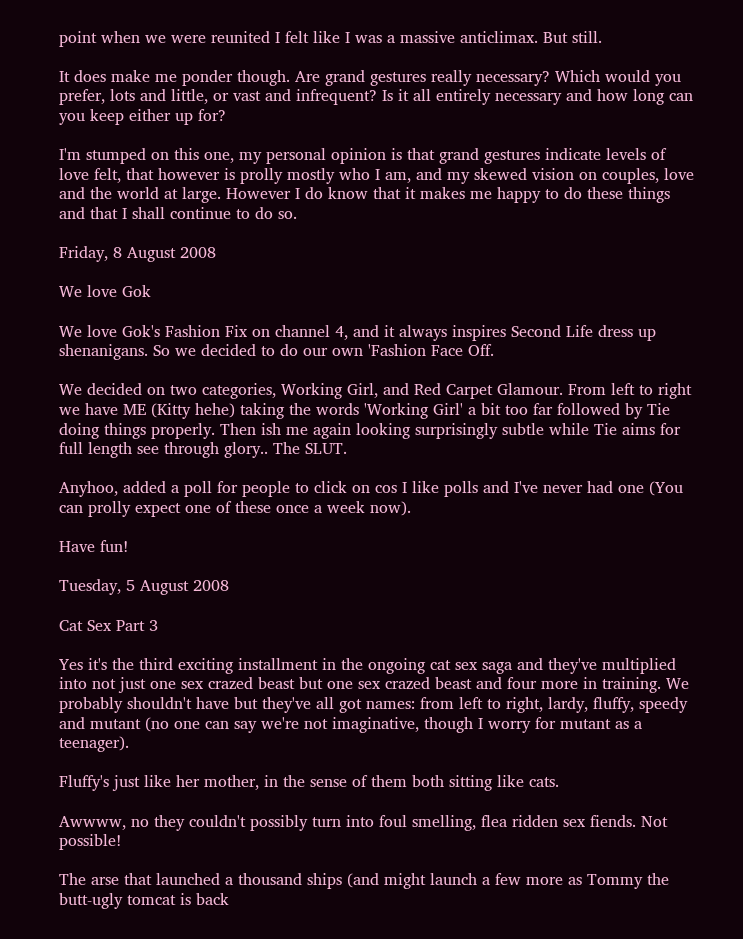point when we were reunited I felt like I was a massive anticlimax. But still.

It does make me ponder though. Are grand gestures really necessary? Which would you prefer, lots and little, or vast and infrequent? Is it all entirely necessary and how long can you keep either up for?

I'm stumped on this one, my personal opinion is that grand gestures indicate levels of love felt, that however is prolly mostly who I am, and my skewed vision on couples, love and the world at large. However I do know that it makes me happy to do these things and that I shall continue to do so.

Friday, 8 August 2008

We love Gok

We love Gok's Fashion Fix on channel 4, and it always inspires Second Life dress up shenanigans. So we decided to do our own 'Fashion Face Off.

We decided on two categories, Working Girl, and Red Carpet Glamour. From left to right we have ME (Kitty hehe) taking the words 'Working Girl' a bit too far followed by Tie doing things properly. Then ish me again looking surprisingly subtle while Tie aims for full length see through glory.. The SLUT.

Anyhoo, added a poll for people to click on cos I like polls and I've never had one (You can prolly expect one of these once a week now).

Have fun!

Tuesday, 5 August 2008

Cat Sex Part 3

Yes it's the third exciting installment in the ongoing cat sex saga and they've multiplied into not just one sex crazed beast but one sex crazed beast and four more in training. We probably shouldn't have but they've all got names: from left to right, lardy, fluffy, speedy and mutant (no one can say we're not imaginative, though I worry for mutant as a teenager).

Fluffy's just like her mother, in the sense of them both sitting like cats.

Awwww, no they couldn't possibly turn into foul smelling, flea ridden sex fiends. Not possible!

The arse that launched a thousand ships (and might launch a few more as Tommy the butt-ugly tomcat is back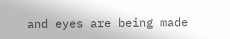and eyes are being made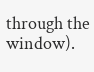through the window).